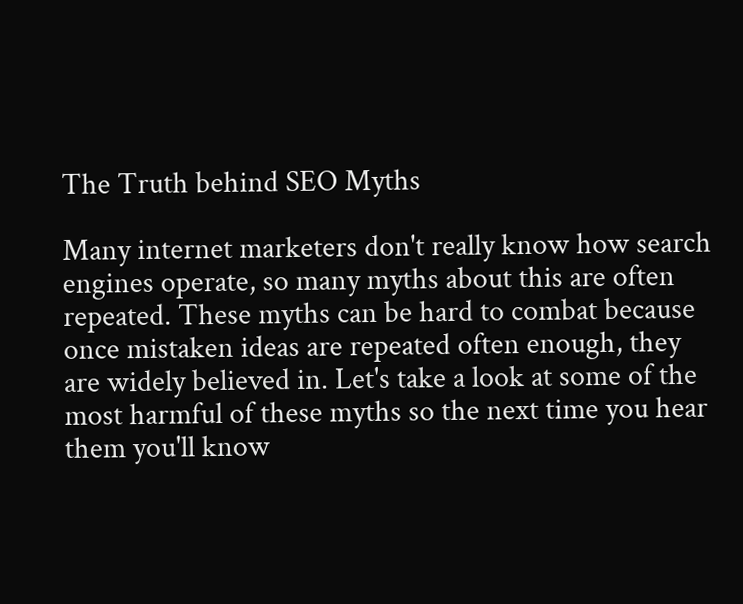The Truth behind SEO Myths

Many internet marketers don't really know how search engines operate, so many myths about this are often repeated. These myths can be hard to combat because once mistaken ideas are repeated often enough, they are widely believed in. Let's take a look at some of the most harmful of these myths so the next time you hear them you'll know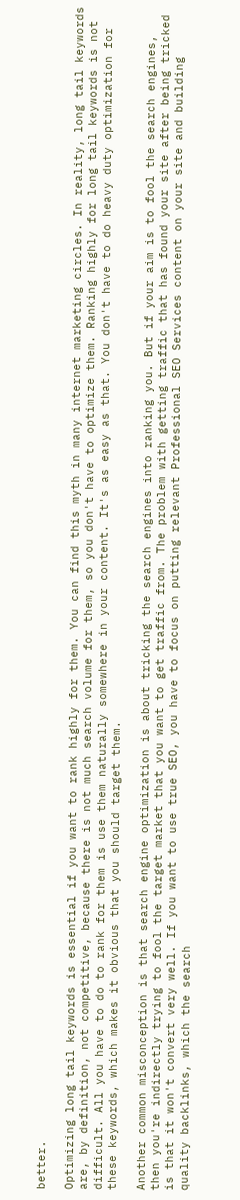better.

Optimizing long tail keywords is essential if you want to rank highly for them. You can find this myth in many internet marketing circles. In reality, long tail keywords are, by definition, not competitive, because there is not much search volume for them, so you don't have to optimize them. Ranking highly for long tail keywords is not difficult. All you have to do to rank for them is use them naturally somewhere in your content. It's as easy as that. You don't have to do heavy duty optimization for these keywords, which makes it obvious that you should target them.

Another common misconception is that search engine optimization is about tricking the search engines into ranking you. But if your aim is to fool the search engines, then you're indirectly trying to fool the target market that you want to get traffic from. The problem with getting traffic that has found your site after being tricked is that it won't convert very well. If you want to use true SEO, you have to focus on putting relevant Professional SEO Services content on your site and building quality backlinks, which the search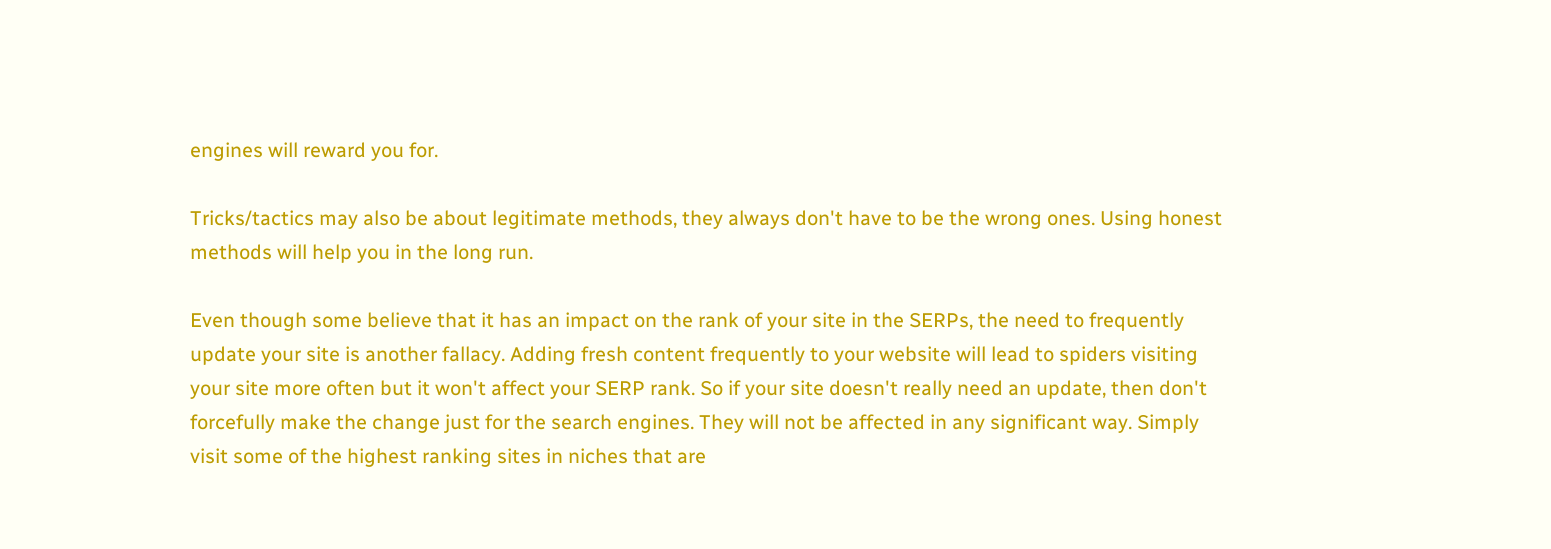engines will reward you for.

Tricks/tactics may also be about legitimate methods, they always don't have to be the wrong ones. Using honest methods will help you in the long run.

Even though some believe that it has an impact on the rank of your site in the SERPs, the need to frequently update your site is another fallacy. Adding fresh content frequently to your website will lead to spiders visiting your site more often but it won't affect your SERP rank. So if your site doesn't really need an update, then don't forcefully make the change just for the search engines. They will not be affected in any significant way. Simply visit some of the highest ranking sites in niches that are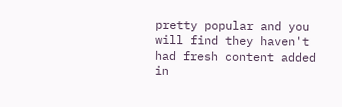pretty popular and you will find they haven't had fresh content added in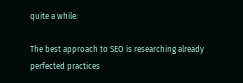quite a while.

The best approach to SEO is researching already perfected practices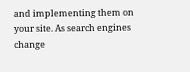and implementing them on your site. As search engines change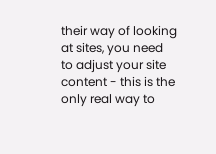their way of looking at sites, you need to adjust your site content - this is the only real way to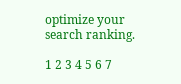optimize your search ranking.

1 2 3 4 5 6 7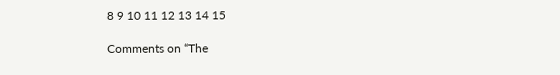8 9 10 11 12 13 14 15

Comments on “The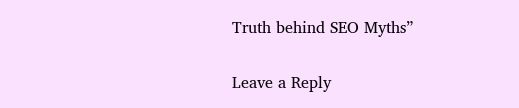Truth behind SEO Myths”

Leave a Reply